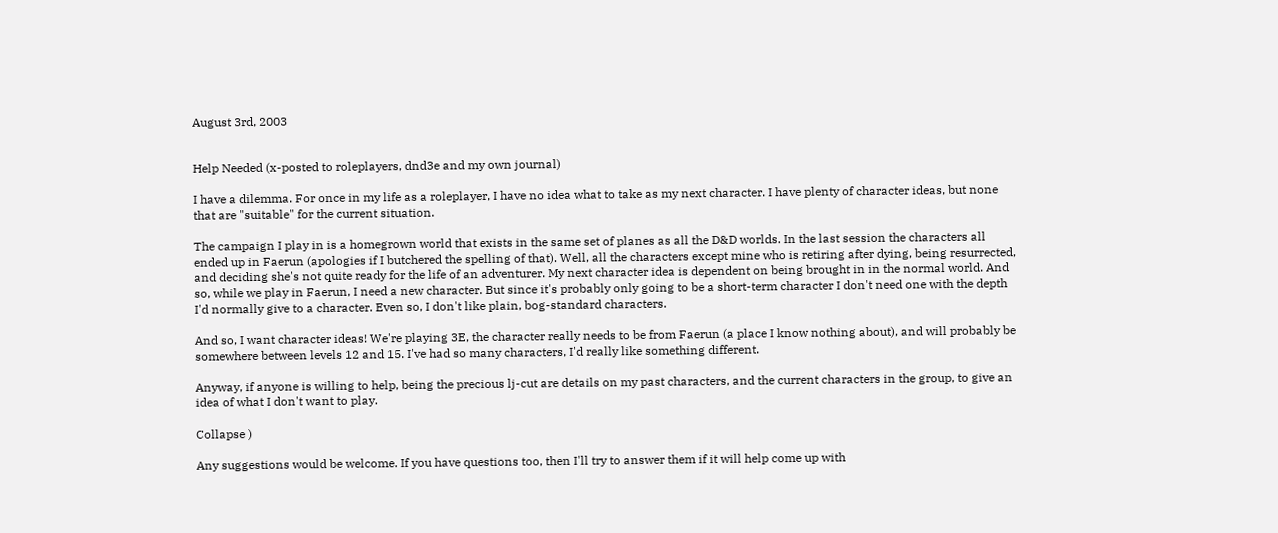August 3rd, 2003


Help Needed (x-posted to roleplayers, dnd3e and my own journal)

I have a dilemma. For once in my life as a roleplayer, I have no idea what to take as my next character. I have plenty of character ideas, but none that are "suitable" for the current situation.

The campaign I play in is a homegrown world that exists in the same set of planes as all the D&D worlds. In the last session the characters all ended up in Faerun (apologies if I butchered the spelling of that). Well, all the characters except mine who is retiring after dying, being resurrected, and deciding she's not quite ready for the life of an adventurer. My next character idea is dependent on being brought in in the normal world. And so, while we play in Faerun, I need a new character. But since it's probably only going to be a short-term character I don't need one with the depth I'd normally give to a character. Even so, I don't like plain, bog-standard characters.

And so, I want character ideas! We're playing 3E, the character really needs to be from Faerun (a place I know nothing about), and will probably be somewhere between levels 12 and 15. I've had so many characters, I'd really like something different.

Anyway, if anyone is willing to help, being the precious lj-cut are details on my past characters, and the current characters in the group, to give an idea of what I don't want to play.

Collapse )

Any suggestions would be welcome. If you have questions too, then I'll try to answer them if it will help come up with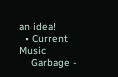an idea!
  • Current Music
    Garbage -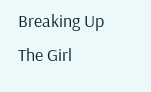Breaking Up The Girl